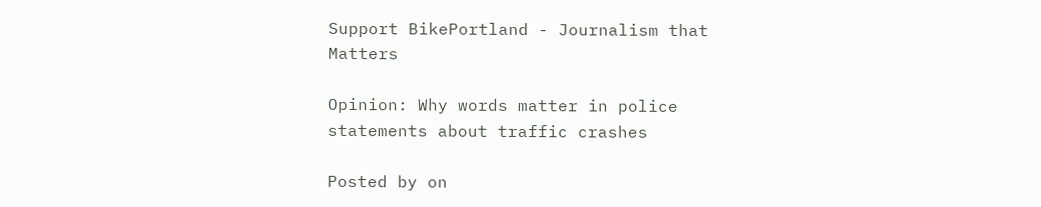Support BikePortland - Journalism that Matters

Opinion: Why words matter in police statements about traffic crashes

Posted by on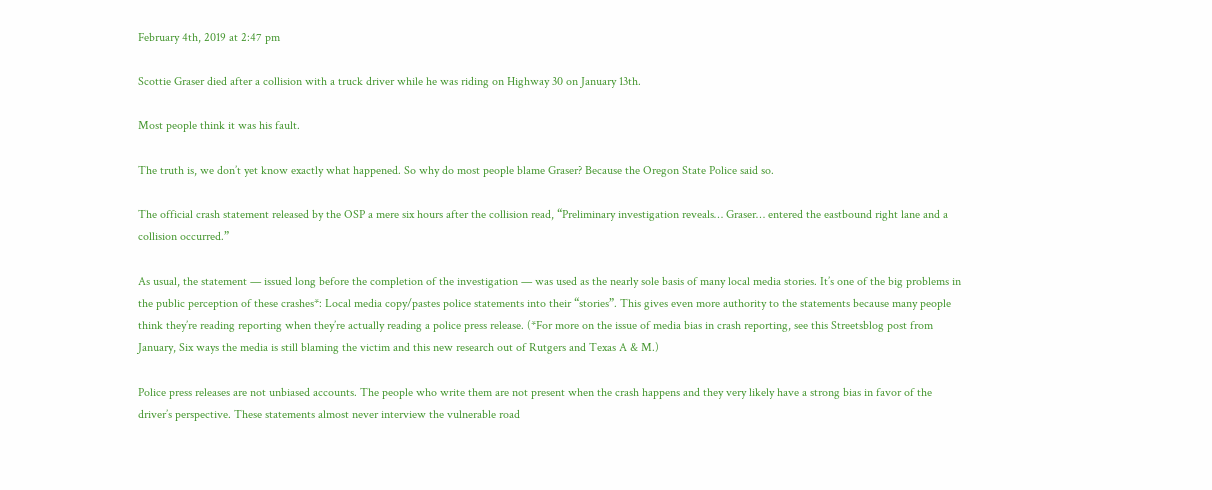February 4th, 2019 at 2:47 pm

Scottie Graser died after a collision with a truck driver while he was riding on Highway 30 on January 13th.

Most people think it was his fault.

The truth is, we don’t yet know exactly what happened. So why do most people blame Graser? Because the Oregon State Police said so.

The official crash statement released by the OSP a mere six hours after the collision read, “Preliminary investigation reveals… Graser… entered the eastbound right lane and a collision occurred.”

As usual, the statement — issued long before the completion of the investigation — was used as the nearly sole basis of many local media stories. It’s one of the big problems in the public perception of these crashes*: Local media copy/pastes police statements into their “stories”. This gives even more authority to the statements because many people think they’re reading reporting when they’re actually reading a police press release. (*For more on the issue of media bias in crash reporting, see this Streetsblog post from January, Six ways the media is still blaming the victim and this new research out of Rutgers and Texas A & M.)

Police press releases are not unbiased accounts. The people who write them are not present when the crash happens and they very likely have a strong bias in favor of the driver’s perspective. These statements almost never interview the vulnerable road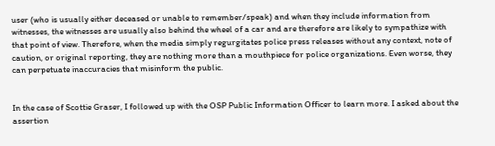user (who is usually either deceased or unable to remember/speak) and when they include information from witnesses, the witnesses are usually also behind the wheel of a car and are therefore are likely to sympathize with that point of view. Therefore, when the media simply regurgitates police press releases without any context, note of caution, or original reporting, they are nothing more than a mouthpiece for police organizations. Even worse, they can perpetuate inaccuracies that misinform the public.


In the case of Scottie Graser, I followed up with the OSP Public Information Officer to learn more. I asked about the assertion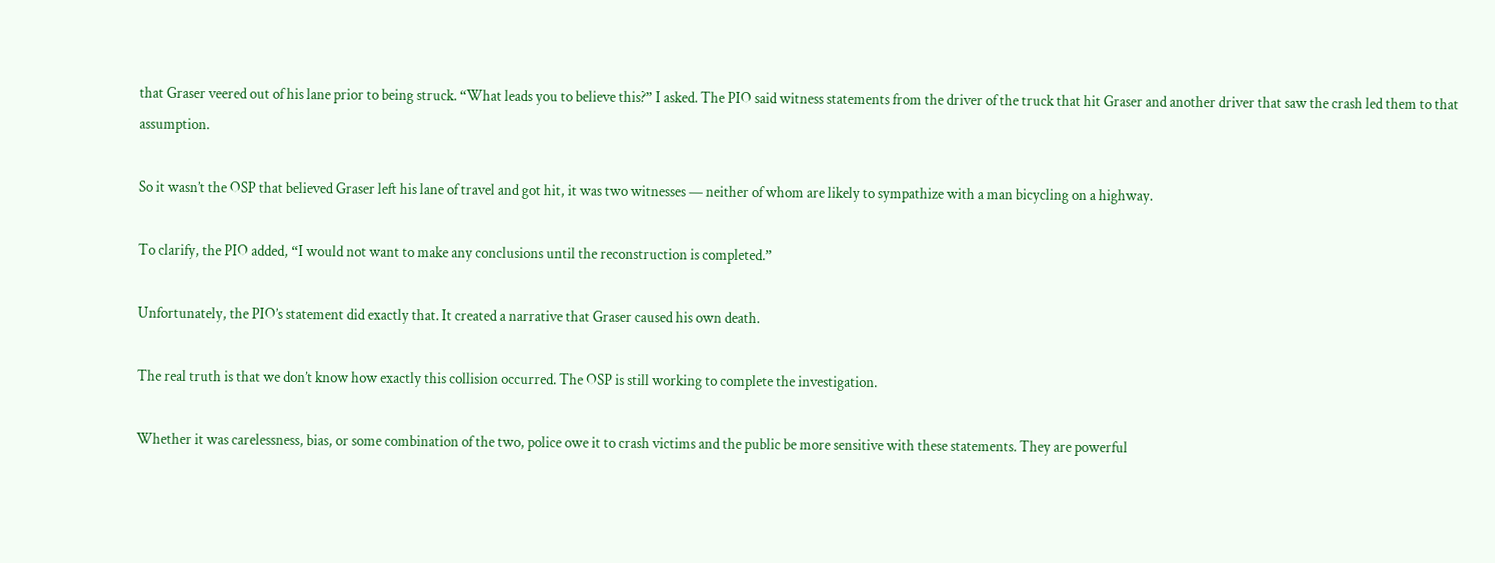that Graser veered out of his lane prior to being struck. “What leads you to believe this?” I asked. The PIO said witness statements from the driver of the truck that hit Graser and another driver that saw the crash led them to that assumption.

So it wasn’t the OSP that believed Graser left his lane of travel and got hit, it was two witnesses — neither of whom are likely to sympathize with a man bicycling on a highway.

To clarify, the PIO added, “I would not want to make any conclusions until the reconstruction is completed.”

Unfortunately, the PIO’s statement did exactly that. It created a narrative that Graser caused his own death.

The real truth is that we don’t know how exactly this collision occurred. The OSP is still working to complete the investigation.

Whether it was carelessness, bias, or some combination of the two, police owe it to crash victims and the public be more sensitive with these statements. They are powerful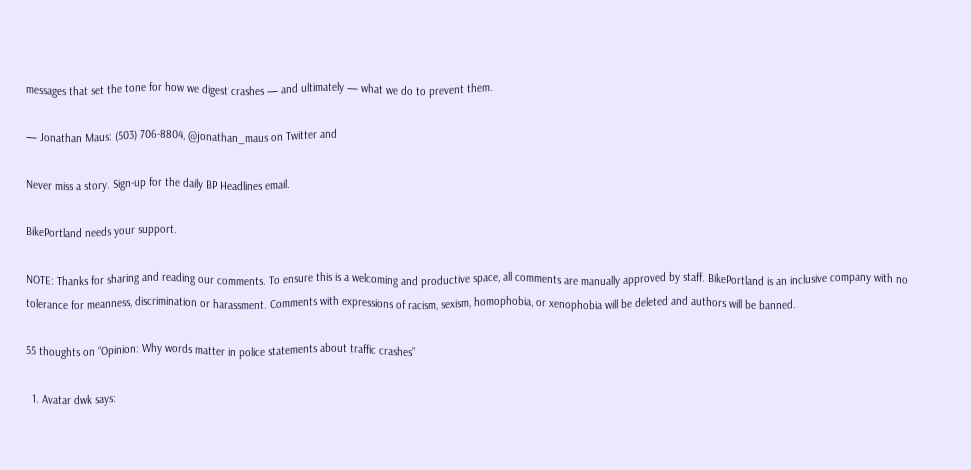messages that set the tone for how we digest crashes — and ultimately — what we do to prevent them.

— Jonathan Maus: (503) 706-8804, @jonathan_maus on Twitter and

Never miss a story. Sign-up for the daily BP Headlines email.

BikePortland needs your support.

NOTE: Thanks for sharing and reading our comments. To ensure this is a welcoming and productive space, all comments are manually approved by staff. BikePortland is an inclusive company with no tolerance for meanness, discrimination or harassment. Comments with expressions of racism, sexism, homophobia, or xenophobia will be deleted and authors will be banned.

55 thoughts on “Opinion: Why words matter in police statements about traffic crashes”

  1. Avatar dwk says: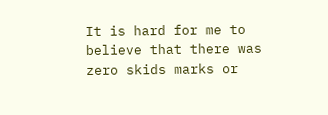It is hard for me to believe that there was zero skids marks or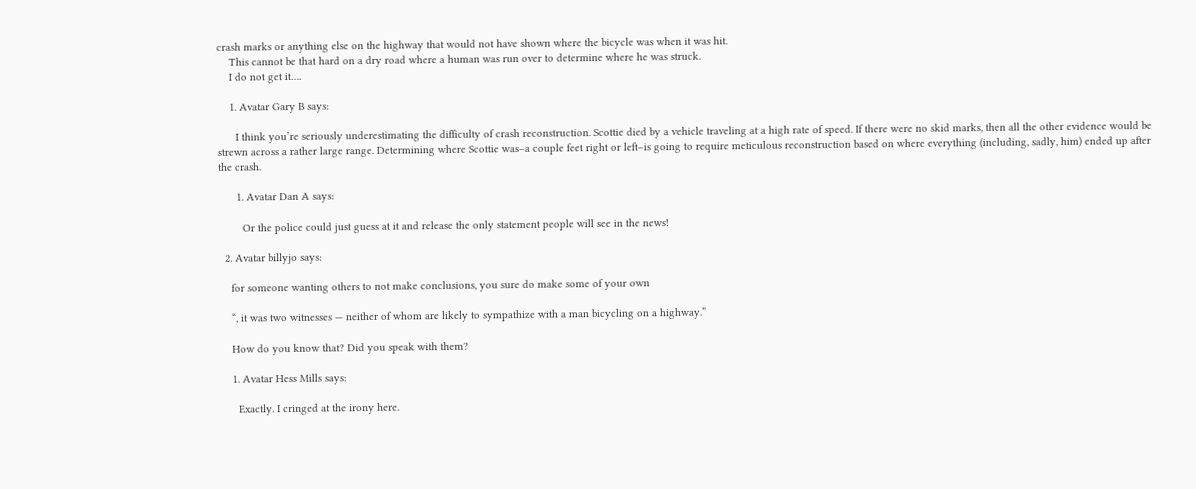crash marks or anything else on the highway that would not have shown where the bicycle was when it was hit.
    This cannot be that hard on a dry road where a human was run over to determine where he was struck.
    I do not get it….

    1. Avatar Gary B says:

      I think you’re seriously underestimating the difficulty of crash reconstruction. Scottie died by a vehicle traveling at a high rate of speed. If there were no skid marks, then all the other evidence would be strewn across a rather large range. Determining where Scottie was–a couple feet right or left–is going to require meticulous reconstruction based on where everything (including, sadly, him) ended up after the crash.

      1. Avatar Dan A says:

        Or the police could just guess at it and release the only statement people will see in the news!

  2. Avatar billyjo says:

    for someone wanting others to not make conclusions, you sure do make some of your own

    “, it was two witnesses — neither of whom are likely to sympathize with a man bicycling on a highway.”

    How do you know that? Did you speak with them?

    1. Avatar Hess Mills says:

      Exactly. I cringed at the irony here.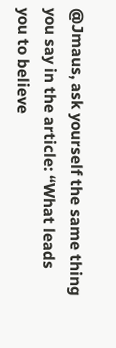@Jmaus, ask yourself the same thing you say in the article: “What leads you to believe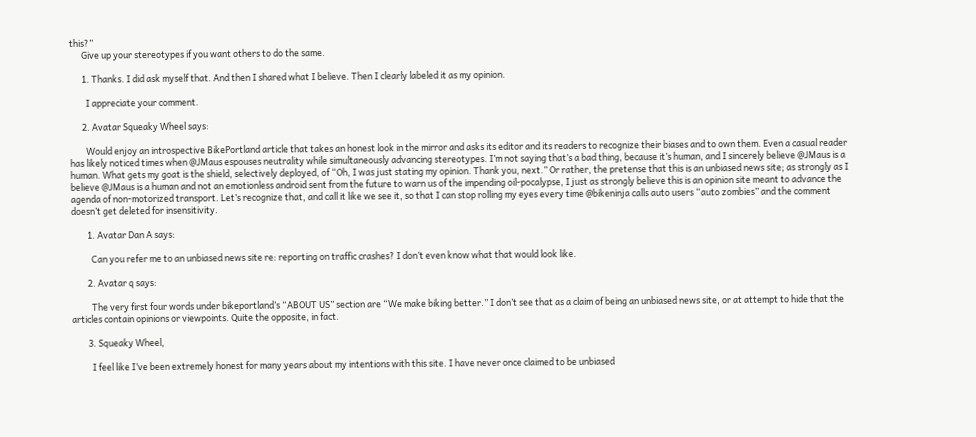this?”
      Give up your stereotypes if you want others to do the same.

      1. Thanks. I did ask myself that. And then I shared what I believe. Then I clearly labeled it as my opinion.

        I appreciate your comment.

      2. Avatar Squeaky Wheel says:

        Would enjoy an introspective BikePortland article that takes an honest look in the mirror and asks its editor and its readers to recognize their biases and to own them. Even a casual reader has likely noticed times when @JMaus espouses neutrality while simultaneously advancing stereotypes. I’m not saying that’s a bad thing, because it’s human, and I sincerely believe @JMaus is a human. What gets my goat is the shield, selectively deployed, of “Oh, I was just stating my opinion. Thank you, next.” Or rather, the pretense that this is an unbiased news site; as strongly as I believe @JMaus is a human and not an emotionless android sent from the future to warn us of the impending oil-pocalypse, I just as strongly believe this is an opinion site meant to advance the agenda of non-motorized transport. Let’s recognize that, and call it like we see it, so that I can stop rolling my eyes every time @bikeninja calls auto users “auto zombies” and the comment doesn’t get deleted for insensitivity.

        1. Avatar Dan A says:

          Can you refer me to an unbiased news site re: reporting on traffic crashes? I don’t even know what that would look like.

        2. Avatar q says:

          The very first four words under bikeportland’s “ABOUT US” section are “We make biking better.” I don’t see that as a claim of being an unbiased news site, or at attempt to hide that the articles contain opinions or viewpoints. Quite the opposite, in fact.

        3. Squeaky Wheel,

          I feel like I’ve been extremely honest for many years about my intentions with this site. I have never once claimed to be unbiased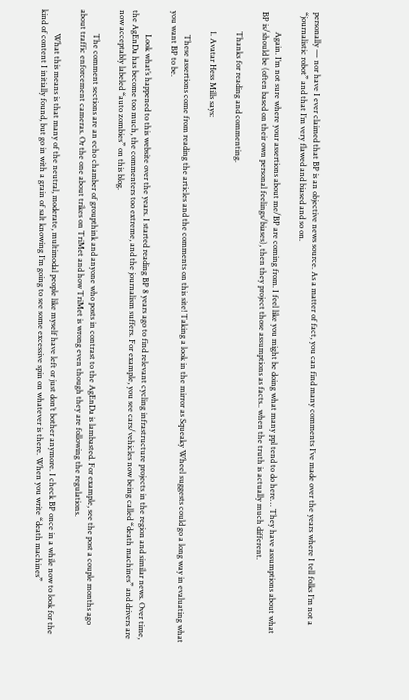personally — nor have I ever claimed that BP is an objective news source. As a matter of fact, you can find many comments I’ve made over the years where I tell folks I’m not a “journalistic robot” and that I’m very flawed and biased and so on.

          Again. I’m not sure where your assertions about me/BP are coming from. I feel like you might be doing what many ppl tend to do here… They have assumptions about what BP is/should be (often based on their own personal feelings/biases), then they project those assumptions as facts.. when the truth is actually much different.

          Thanks for reading and commenting.

          1. Avatar Hess Mills says:

            These assertions come from reading the articles and the comments on this site! Taking a look in the mirror as Squeaky Wheel suggests could go a long way in evaluating what you want BP to be.

            Look what’s happened to this website over the years. I started reading BP 8 years ago to find relevant cycling infrastructure projects in the region and similar news. Over time, the AgEnDa has become too much, the commenters too extreme, and the journalism suffers. For example, you see cars/vehicles now being called “death machines” and drivers are now acceptably labeled “auto zombies” on this blog.

            The comment sections are an echo chamber of groupthink and anyone who posts in contrast to the AgEnDa is lambasted. For example, see the post a couple months ago about traffic enforcement cameras. Or the one about trikes on TriMet and how TriMet is wrong even though they are following the regulations.

            What this means is that many of the neutral, moderate, multimodal people like myself have left or just don’t bother anymore. I check BP once in a while now to look for the kind of content I initially found, but go in with a grain of salt knowing I’m going to see some excessive spin on whatever is there. When you write “death machines”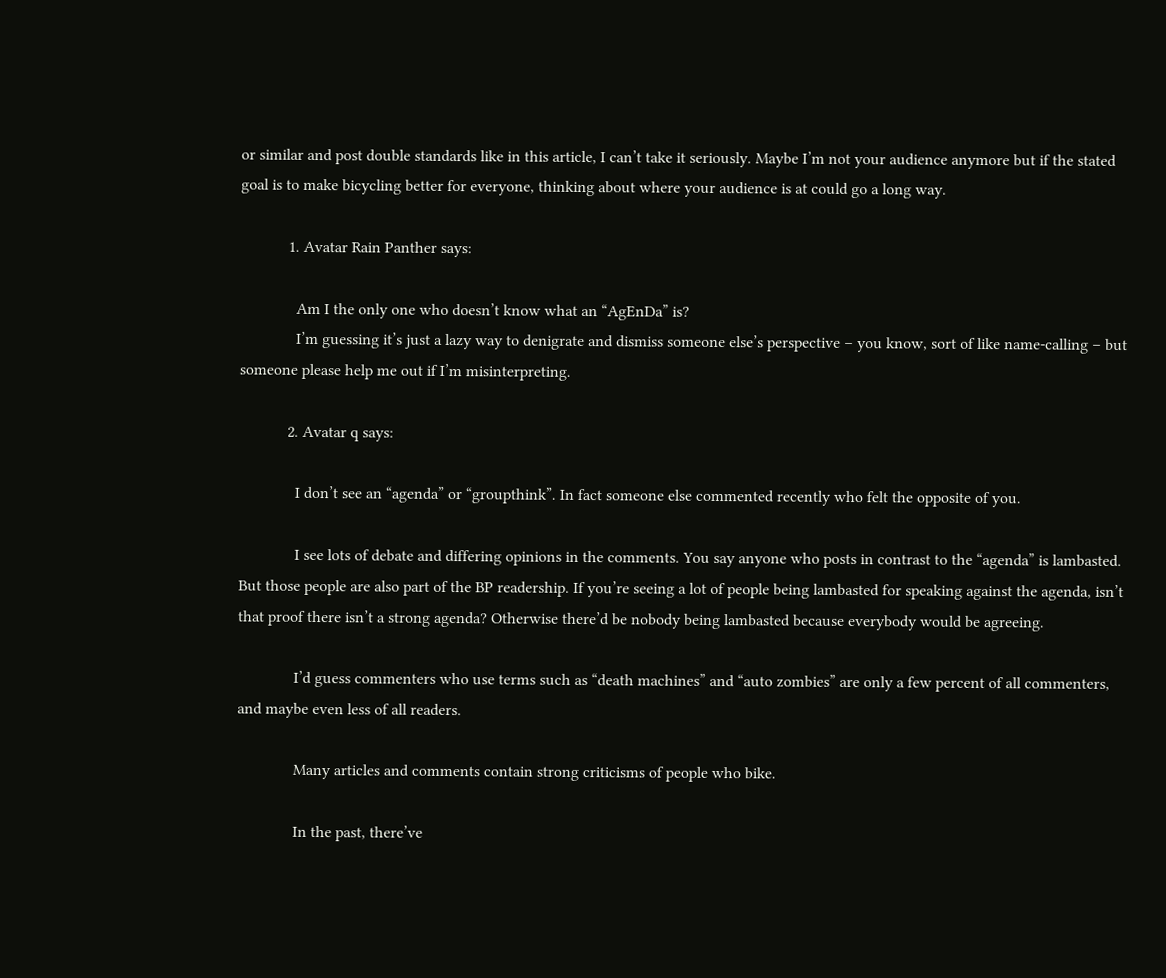or similar and post double standards like in this article, I can’t take it seriously. Maybe I’m not your audience anymore but if the stated goal is to make bicycling better for everyone, thinking about where your audience is at could go a long way.

            1. Avatar Rain Panther says:

              Am I the only one who doesn’t know what an “AgEnDa” is?
              I’m guessing it’s just a lazy way to denigrate and dismiss someone else’s perspective – you know, sort of like name-calling – but someone please help me out if I’m misinterpreting.

            2. Avatar q says:

              I don’t see an “agenda” or “groupthink”. In fact someone else commented recently who felt the opposite of you.

              I see lots of debate and differing opinions in the comments. You say anyone who posts in contrast to the “agenda” is lambasted. But those people are also part of the BP readership. If you’re seeing a lot of people being lambasted for speaking against the agenda, isn’t that proof there isn’t a strong agenda? Otherwise there’d be nobody being lambasted because everybody would be agreeing.

              I’d guess commenters who use terms such as “death machines” and “auto zombies” are only a few percent of all commenters, and maybe even less of all readers.

              Many articles and comments contain strong criticisms of people who bike.

              In the past, there’ve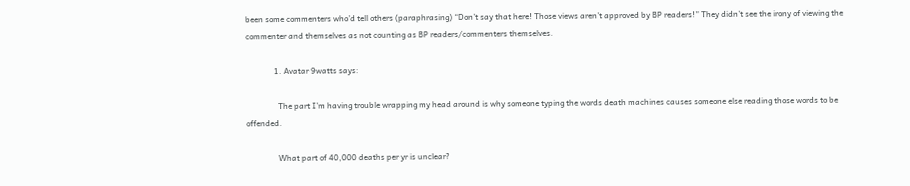been some commenters who’d tell others (paraphrasing) “Don’t say that here! Those views aren’t approved by BP readers!” They didn’t see the irony of viewing the commenter and themselves as not counting as BP readers/commenters themselves.

              1. Avatar 9watts says:

                The part I’m having trouble wrapping my head around is why someone typing the words death machines causes someone else reading those words to be offended.

                What part of 40,000 deaths per yr is unclear?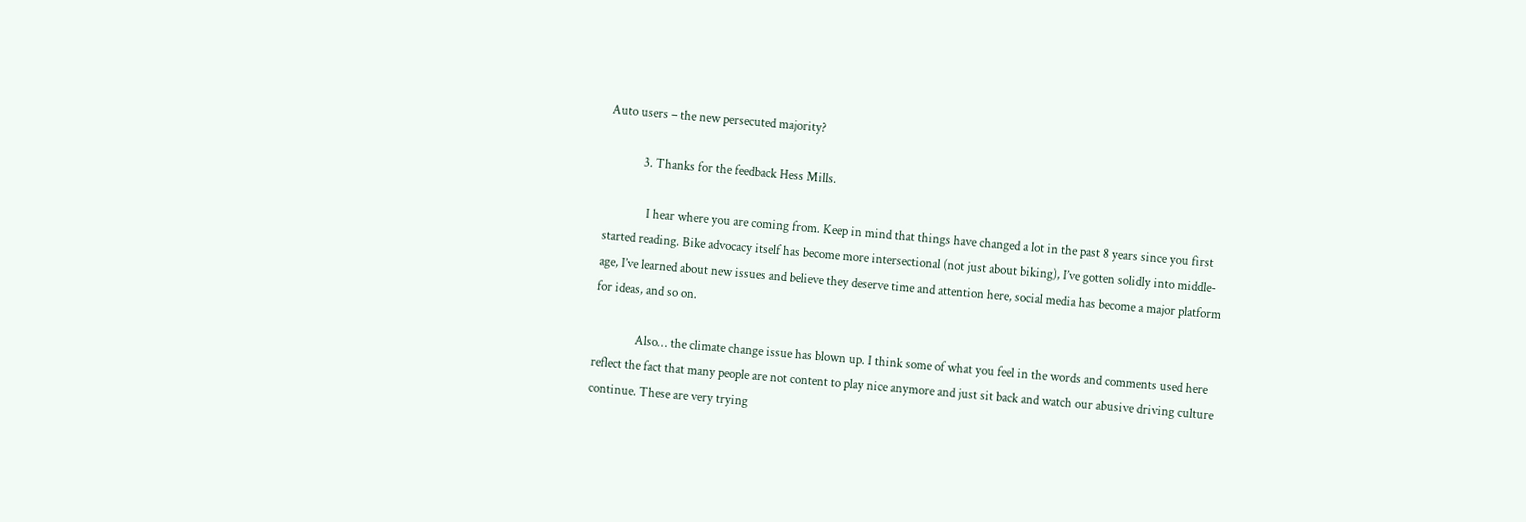Auto users – the new persecuted majority?

            3. Thanks for the feedback Hess Mills.

              I hear where you are coming from. Keep in mind that things have changed a lot in the past 8 years since you first started reading. Bike advocacy itself has become more intersectional (not just about biking), I’ve gotten solidly into middle-age, I’ve learned about new issues and believe they deserve time and attention here, social media has become a major platform for ideas, and so on.

              Also… the climate change issue has blown up. I think some of what you feel in the words and comments used here reflect the fact that many people are not content to play nice anymore and just sit back and watch our abusive driving culture continue. These are very trying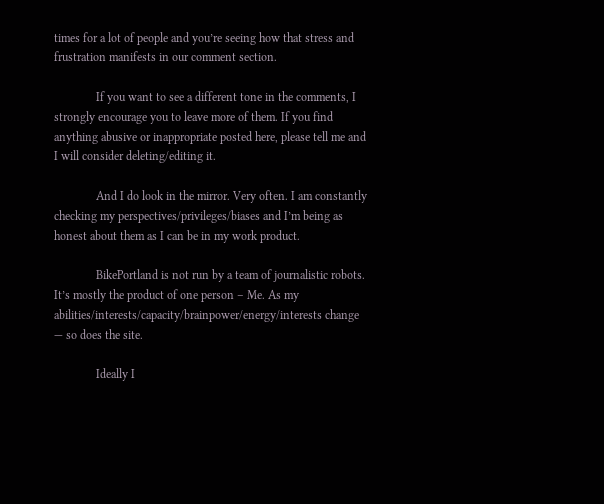times for a lot of people and you’re seeing how that stress and frustration manifests in our comment section.

              If you want to see a different tone in the comments, I strongly encourage you to leave more of them. If you find anything abusive or inappropriate posted here, please tell me and I will consider deleting/editing it.

              And I do look in the mirror. Very often. I am constantly checking my perspectives/privileges/biases and I’m being as honest about them as I can be in my work product.

              BikePortland is not run by a team of journalistic robots. It’s mostly the product of one person – Me. As my abilities/interests/capacity/brainpower/energy/interests change — so does the site.

              Ideally I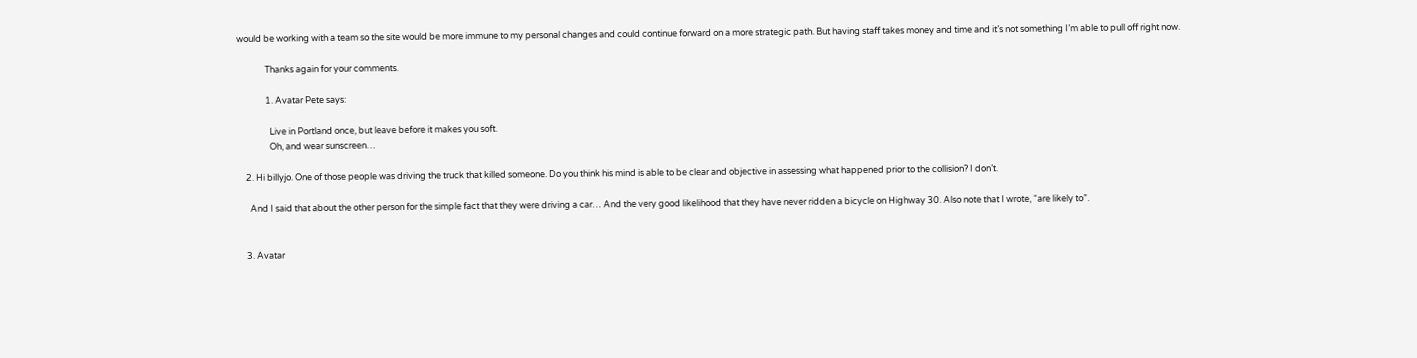would be working with a team so the site would be more immune to my personal changes and could continue forward on a more strategic path. But having staff takes money and time and it’s not something I’m able to pull off right now.

              Thanks again for your comments.

              1. Avatar Pete says:

                Live in Portland once, but leave before it makes you soft.
                Oh, and wear sunscreen…

    2. Hi billyjo. One of those people was driving the truck that killed someone. Do you think his mind is able to be clear and objective in assessing what happened prior to the collision? I don’t.

      And I said that about the other person for the simple fact that they were driving a car… And the very good likelihood that they have never ridden a bicycle on Highway 30. Also note that I wrote, “are likely to”.


    3. Avatar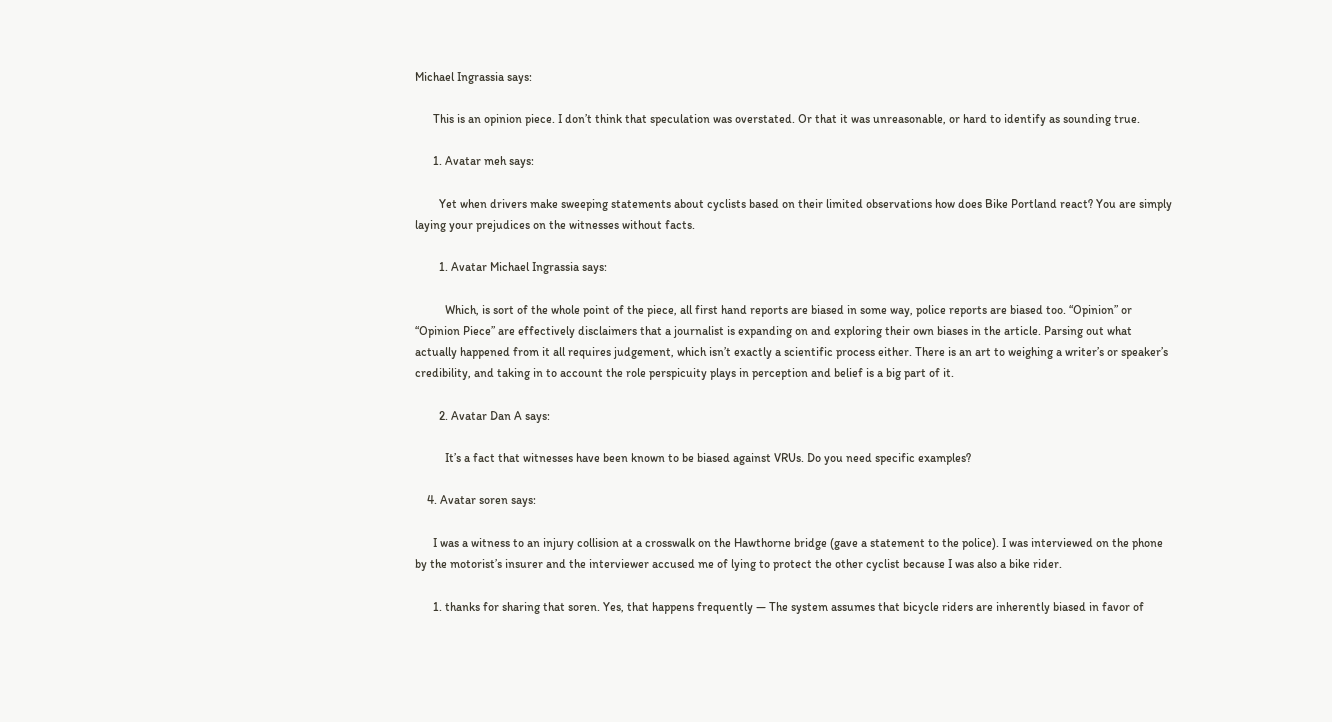Michael Ingrassia says:

      This is an opinion piece. I don’t think that speculation was overstated. Or that it was unreasonable, or hard to identify as sounding true.

      1. Avatar meh says:

        Yet when drivers make sweeping statements about cyclists based on their limited observations how does Bike Portland react? You are simply laying your prejudices on the witnesses without facts.

        1. Avatar Michael Ingrassia says:

          Which, is sort of the whole point of the piece, all first hand reports are biased in some way, police reports are biased too. “Opinion” or “Opinion Piece” are effectively disclaimers that a journalist is expanding on and exploring their own biases in the article. Parsing out what actually happened from it all requires judgement, which isn’t exactly a scientific process either. There is an art to weighing a writer’s or speaker’s credibility, and taking in to account the role perspicuity plays in perception and belief is a big part of it.

        2. Avatar Dan A says:

          It’s a fact that witnesses have been known to be biased against VRUs. Do you need specific examples?

    4. Avatar soren says:

      I was a witness to an injury collision at a crosswalk on the Hawthorne bridge (gave a statement to the police). I was interviewed on the phone by the motorist’s insurer and the interviewer accused me of lying to protect the other cyclist because I was also a bike rider.

      1. thanks for sharing that soren. Yes, that happens frequently — The system assumes that bicycle riders are inherently biased in favor of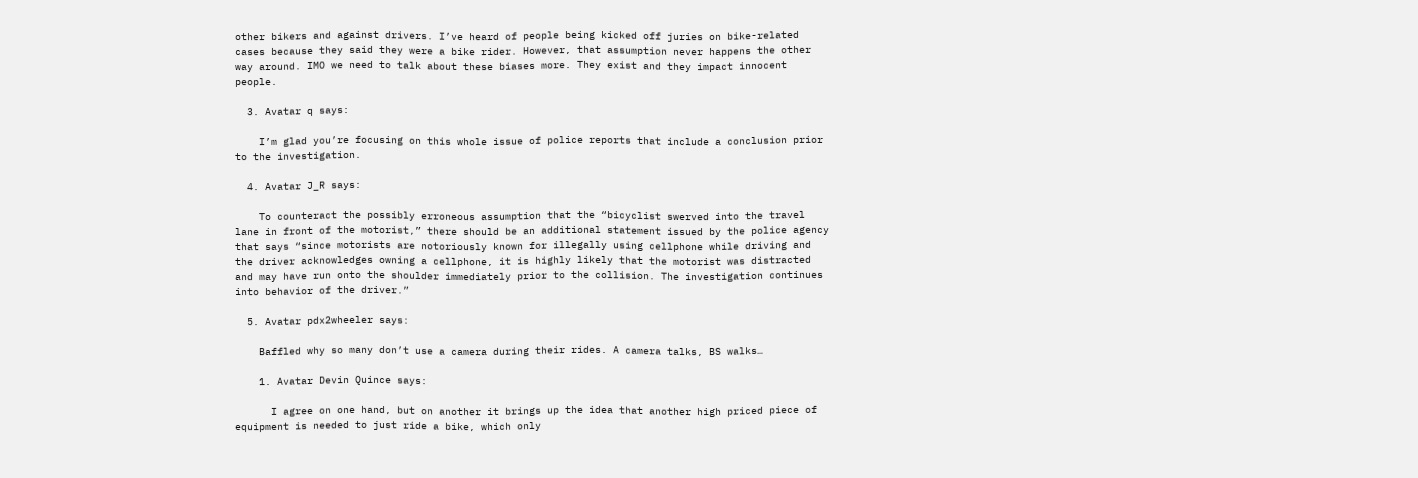other bikers and against drivers. I’ve heard of people being kicked off juries on bike-related cases because they said they were a bike rider. However, that assumption never happens the other way around. IMO we need to talk about these biases more. They exist and they impact innocent people.

  3. Avatar q says:

    I’m glad you’re focusing on this whole issue of police reports that include a conclusion prior to the investigation.

  4. Avatar J_R says:

    To counteract the possibly erroneous assumption that the “bicyclist swerved into the travel lane in front of the motorist,” there should be an additional statement issued by the police agency that says “since motorists are notoriously known for illegally using cellphone while driving and the driver acknowledges owning a cellphone, it is highly likely that the motorist was distracted and may have run onto the shoulder immediately prior to the collision. The investigation continues into behavior of the driver.”

  5. Avatar pdx2wheeler says:

    Baffled why so many don’t use a camera during their rides. A camera talks, BS walks…

    1. Avatar Devin Quince says:

      I agree on one hand, but on another it brings up the idea that another high priced piece of equipment is needed to just ride a bike, which only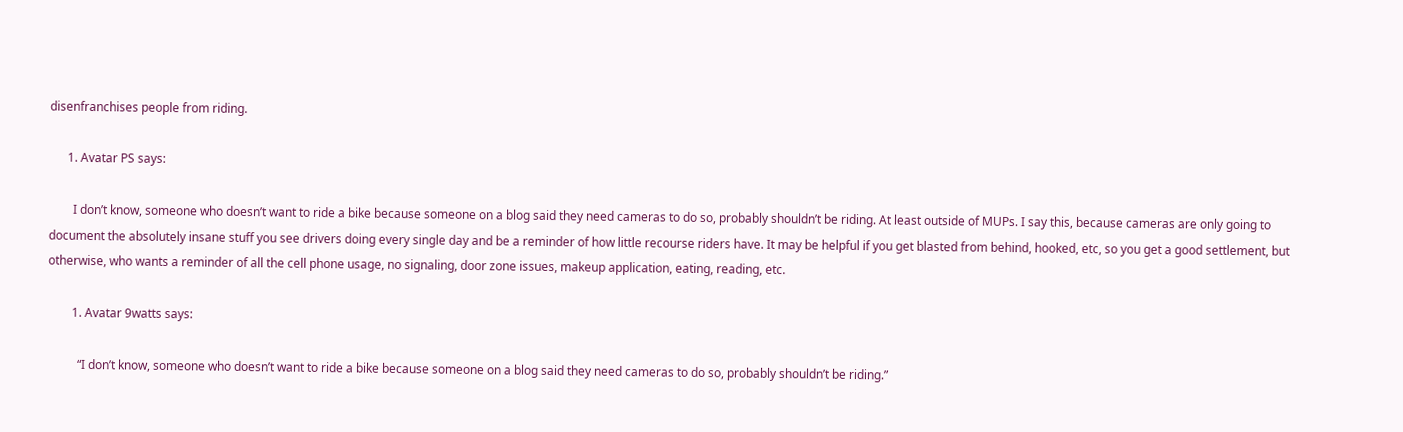disenfranchises people from riding.

      1. Avatar PS says:

        I don’t know, someone who doesn’t want to ride a bike because someone on a blog said they need cameras to do so, probably shouldn’t be riding. At least outside of MUPs. I say this, because cameras are only going to document the absolutely insane stuff you see drivers doing every single day and be a reminder of how little recourse riders have. It may be helpful if you get blasted from behind, hooked, etc, so you get a good settlement, but otherwise, who wants a reminder of all the cell phone usage, no signaling, door zone issues, makeup application, eating, reading, etc.

        1. Avatar 9watts says:

          “I don’t know, someone who doesn’t want to ride a bike because someone on a blog said they need cameras to do so, probably shouldn’t be riding.”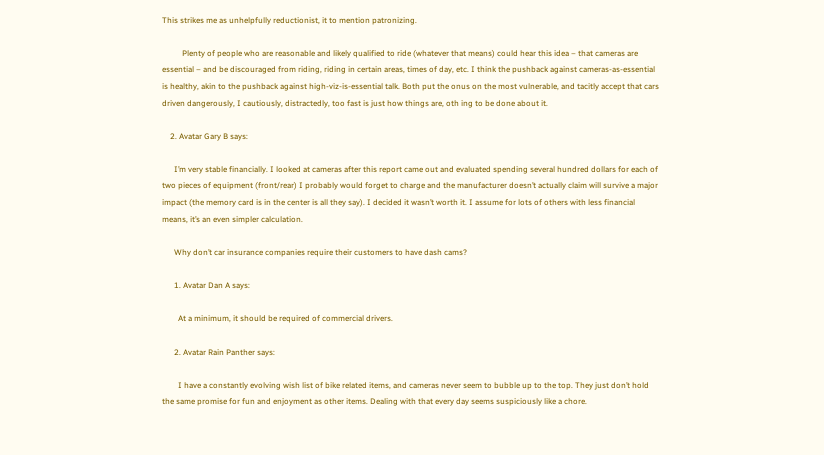This strikes me as unhelpfully reductionist, it to mention patronizing.

          Plenty of people who are reasonable and likely qualified to ride (whatever that means) could hear this idea – that cameras are essential – and be discouraged from riding, riding in certain areas, times of day, etc. I think the pushback against cameras-as-essential is healthy, akin to the pushback against high-viz-is-essential talk. Both put the onus on the most vulnerable, and tacitly accept that cars driven dangerously, I cautiously, distractedly, too fast is just how things are, oth ing to be done about it.

    2. Avatar Gary B says:

      I’m very stable financially. I looked at cameras after this report came out and evaluated spending several hundred dollars for each of two pieces of equipment (front/rear) I probably would forget to charge and the manufacturer doesn’t actually claim will survive a major impact (the memory card is in the center is all they say). I decided it wasn’t worth it. I assume for lots of others with less financial means, it’s an even simpler calculation.

      Why don’t car insurance companies require their customers to have dash cams?

      1. Avatar Dan A says:

        At a minimum, it should be required of commercial drivers.

      2. Avatar Rain Panther says:

        I have a constantly evolving wish list of bike related items, and cameras never seem to bubble up to the top. They just don’t hold the same promise for fun and enjoyment as other items. Dealing with that every day seems suspiciously like a chore.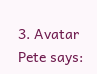3. Avatar Pete says: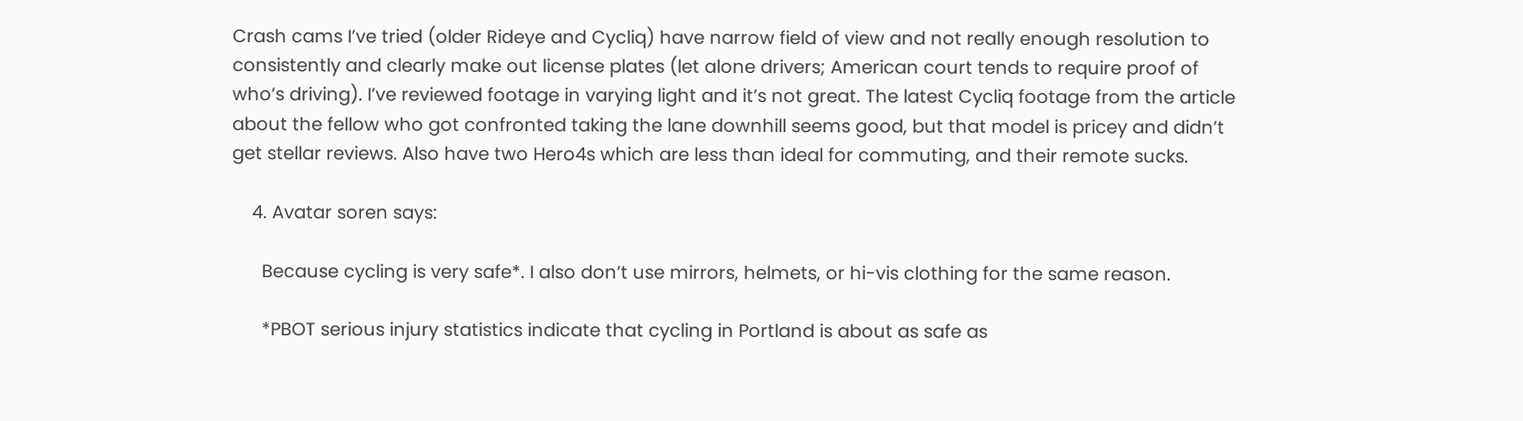Crash cams I’ve tried (older Rideye and Cycliq) have narrow field of view and not really enough resolution to consistently and clearly make out license plates (let alone drivers; American court tends to require proof of who’s driving). I’ve reviewed footage in varying light and it’s not great. The latest Cycliq footage from the article about the fellow who got confronted taking the lane downhill seems good, but that model is pricey and didn’t get stellar reviews. Also have two Hero4s which are less than ideal for commuting, and their remote sucks.

    4. Avatar soren says:

      Because cycling is very safe*. I also don’t use mirrors, helmets, or hi-vis clothing for the same reason.

      *PBOT serious injury statistics indicate that cycling in Portland is about as safe as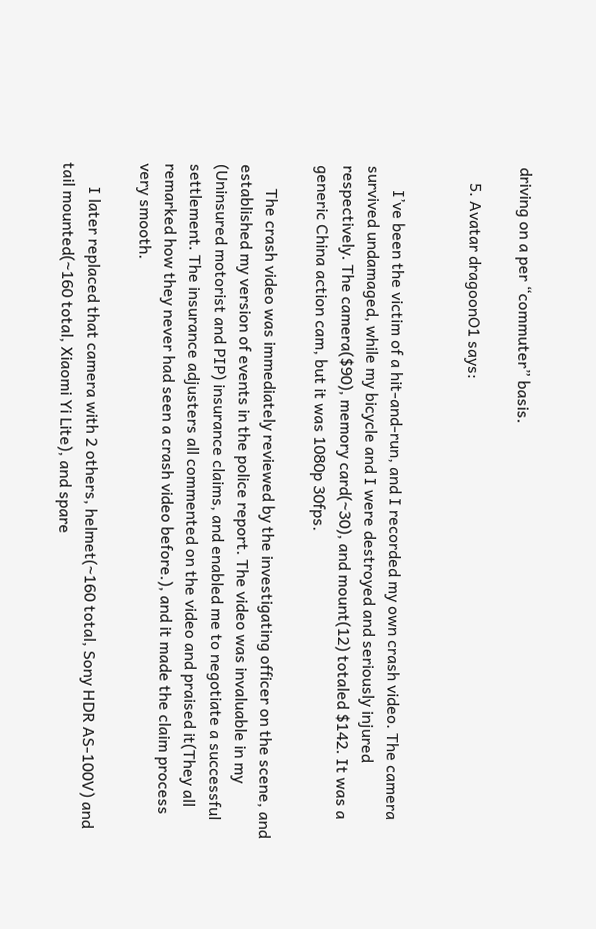driving on a per “commuter” basis.

    5. Avatar dragoonO1 says:


      I’ve been the victim of a hit-and-run, and I recorded my own crash video. The camera survived undamaged, while my bicycle and I were destroyed and seriously injured respectively. The camera($90), memory card(~30), and mount(12) totaled $142. It was a generic China action cam, but it was 1080p 30fps.

      The crash video was immediately reviewed by the investigating officer on the scene, and established my version of events in the police report. The video was invaluable in my (Uninsured motorist and PIP) insurance claims, and enabled me to negotiate a successful settlement. The insurance adjusters all commented on the video and praised it(They all remarked how they never had seen a crash video before.), and it made the claim process very smooth.

      I later replaced that camera with 2 others, helmet(~160 total, Sony HDR AS-100V) and tail mounted(~160 total, Xiaomi Yi Lite), and spare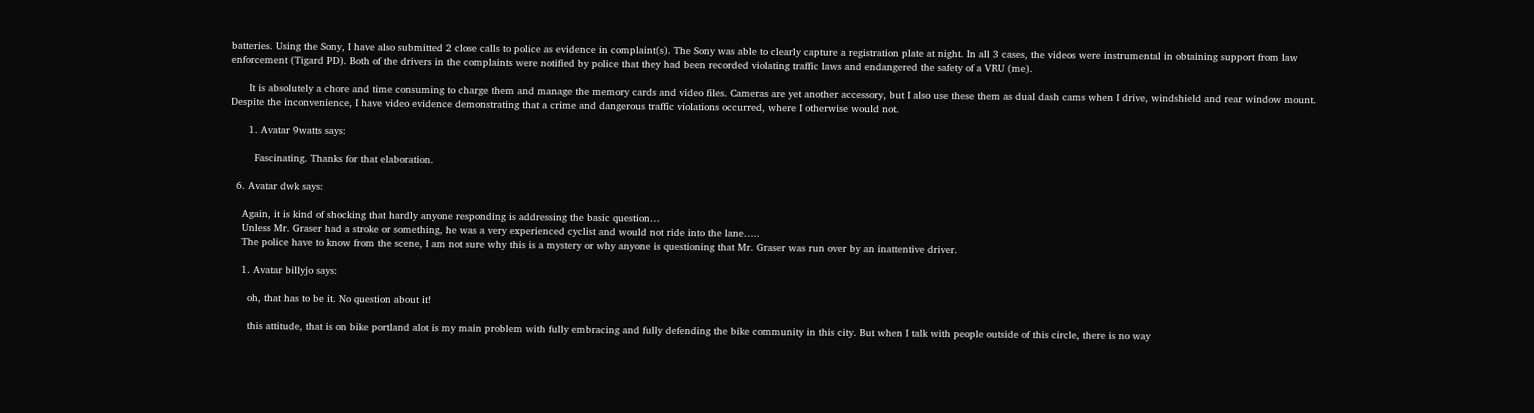batteries. Using the Sony, I have also submitted 2 close calls to police as evidence in complaint(s). The Sony was able to clearly capture a registration plate at night. In all 3 cases, the videos were instrumental in obtaining support from law enforcement (Tigard PD). Both of the drivers in the complaints were notified by police that they had been recorded violating traffic laws and endangered the safety of a VRU (me).

      It is absolutely a chore and time consuming to charge them and manage the memory cards and video files. Cameras are yet another accessory, but I also use these them as dual dash cams when I drive, windshield and rear window mount. Despite the inconvenience, I have video evidence demonstrating that a crime and dangerous traffic violations occurred, where I otherwise would not.

      1. Avatar 9watts says:

        Fascinating. Thanks for that elaboration.

  6. Avatar dwk says:

    Again, it is kind of shocking that hardly anyone responding is addressing the basic question…
    Unless Mr. Graser had a stroke or something, he was a very experienced cyclist and would not ride into the lane…..
    The police have to know from the scene, I am not sure why this is a mystery or why anyone is questioning that Mr. Graser was run over by an inattentive driver.

    1. Avatar billyjo says:

      oh, that has to be it. No question about it!

      this attitude, that is on bike portland alot is my main problem with fully embracing and fully defending the bike community in this city. But when I talk with people outside of this circle, there is no way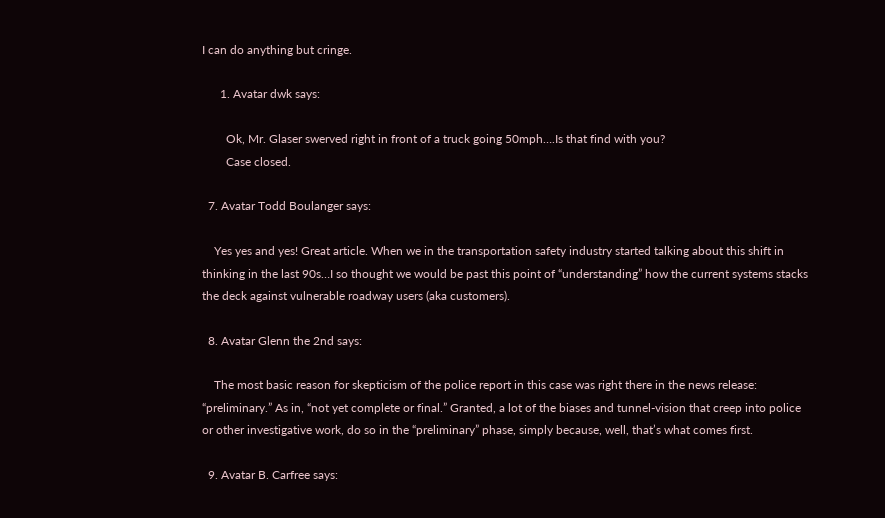I can do anything but cringe.

      1. Avatar dwk says:

        Ok, Mr. Glaser swerved right in front of a truck going 50mph….Is that find with you?
        Case closed.

  7. Avatar Todd Boulanger says:

    Yes yes and yes! Great article. When we in the transportation safety industry started talking about this shift in thinking in the last 90s…I so thought we would be past this point of “understanding” how the current systems stacks the deck against vulnerable roadway users (aka customers).

  8. Avatar Glenn the 2nd says:

    The most basic reason for skepticism of the police report in this case was right there in the news release: “preliminary.” As in, “not yet complete or final.” Granted, a lot of the biases and tunnel-vision that creep into police or other investigative work, do so in the “preliminary” phase, simply because, well, that’s what comes first.

  9. Avatar B. Carfree says: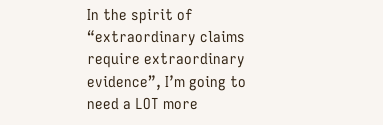In the spirit of “extraordinary claims require extraordinary evidence”, I’m going to need a LOT more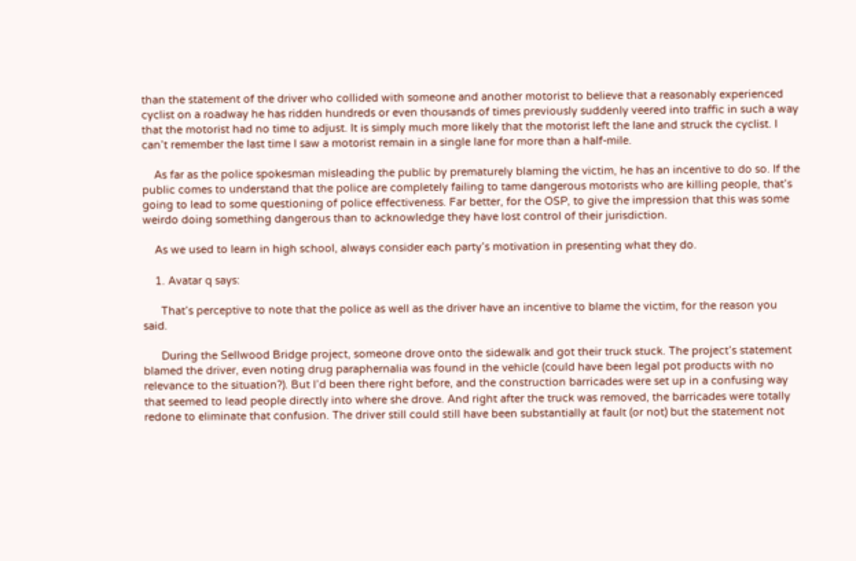than the statement of the driver who collided with someone and another motorist to believe that a reasonably experienced cyclist on a roadway he has ridden hundreds or even thousands of times previously suddenly veered into traffic in such a way that the motorist had no time to adjust. It is simply much more likely that the motorist left the lane and struck the cyclist. I can’t remember the last time I saw a motorist remain in a single lane for more than a half-mile.

    As far as the police spokesman misleading the public by prematurely blaming the victim, he has an incentive to do so. If the public comes to understand that the police are completely failing to tame dangerous motorists who are killing people, that’s going to lead to some questioning of police effectiveness. Far better, for the OSP, to give the impression that this was some weirdo doing something dangerous than to acknowledge they have lost control of their jurisdiction.

    As we used to learn in high school, always consider each party’s motivation in presenting what they do.

    1. Avatar q says:

      That’s perceptive to note that the police as well as the driver have an incentive to blame the victim, for the reason you said.

      During the Sellwood Bridge project, someone drove onto the sidewalk and got their truck stuck. The project’s statement blamed the driver, even noting drug paraphernalia was found in the vehicle (could have been legal pot products with no relevance to the situation?). But I’d been there right before, and the construction barricades were set up in a confusing way that seemed to lead people directly into where she drove. And right after the truck was removed, the barricades were totally redone to eliminate that confusion. The driver still could still have been substantially at fault (or not) but the statement not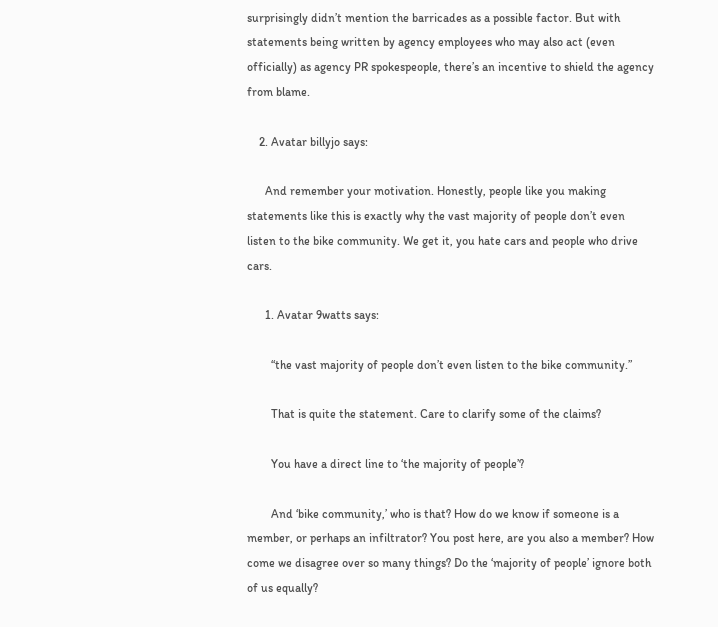surprisingly didn’t mention the barricades as a possible factor. But with statements being written by agency employees who may also act (even officially) as agency PR spokespeople, there’s an incentive to shield the agency from blame.

    2. Avatar billyjo says:

      And remember your motivation. Honestly, people like you making statements like this is exactly why the vast majority of people don’t even listen to the bike community. We get it, you hate cars and people who drive cars.

      1. Avatar 9watts says:

        “the vast majority of people don’t even listen to the bike community.”

        That is quite the statement. Care to clarify some of the claims?

        You have a direct line to ‘the majority of people’?

        And ‘bike community,’ who is that? How do we know if someone is a member, or perhaps an infiltrator? You post here, are you also a member? How come we disagree over so many things? Do the ‘majority of people’ ignore both of us equally?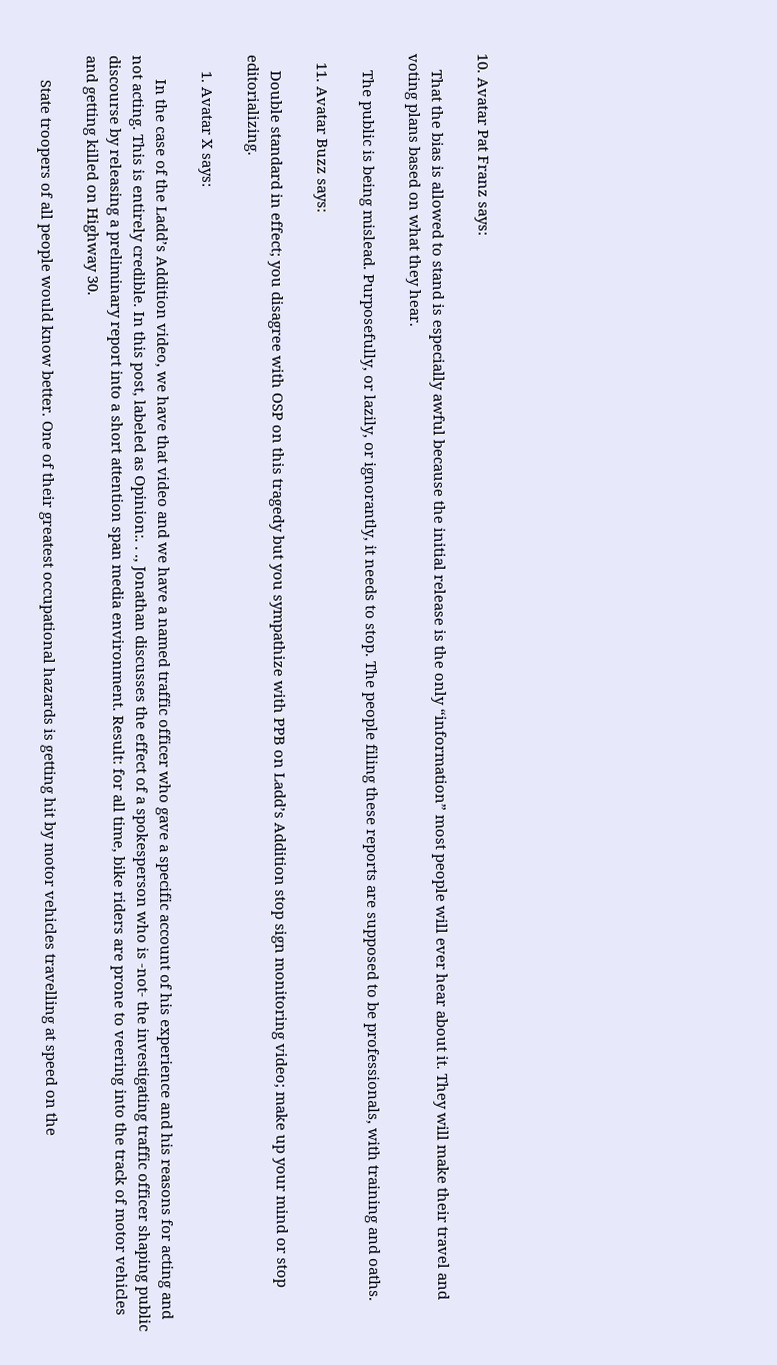10. Avatar Pat Franz says:

    That the bias is allowed to stand is especially awful because the initial release is the only “information” most people will ever hear about it. They will make their travel and voting plans based on what they hear.

    The public is being mislead. Purposefully, or lazily, or ignorantly, it needs to stop. The people filing these reports are supposed to be professionals, with training and oaths.

  11. Avatar Buzz says:

    Double standard in effect; you disagree with OSP on this tragedy but you sympathize with PPB on Ladd’s Addition stop sign monitoring video; make up your mind or stop editorializing.

    1. Avatar X says:

      In the case of the Ladd’s Addition video, we have that video and we have a named traffic officer who gave a specific account of his experience and his reasons for acting and not acting. This is entirely credible. In this post, labeled as Opinion:. . ., Jonathan discusses the effect of a spokesperson who is -not- the investigating traffic officer shaping public discourse by releasing a preliminary report into a short attention span media environment. Result: for all time, bike riders are prone to veering into the track of motor vehicles and getting killed on Highway 30.

      State troopers of all people would know better. One of their greatest occupational hazards is getting hit by motor vehicles travelling at speed on the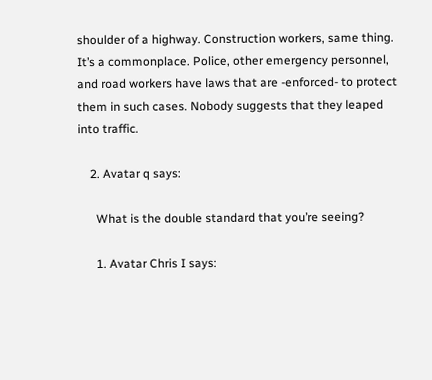shoulder of a highway. Construction workers, same thing. It’s a commonplace. Police, other emergency personnel, and road workers have laws that are -enforced- to protect them in such cases. Nobody suggests that they leaped into traffic.

    2. Avatar q says:

      What is the double standard that you’re seeing?

      1. Avatar Chris I says: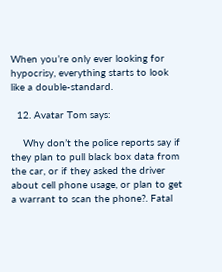When you’re only ever looking for hypocrisy, everything starts to look like a double-standard.

  12. Avatar Tom says:

    Why don’t the police reports say if they plan to pull black box data from the car, or if they asked the driver about cell phone usage, or plan to get a warrant to scan the phone?. Fatal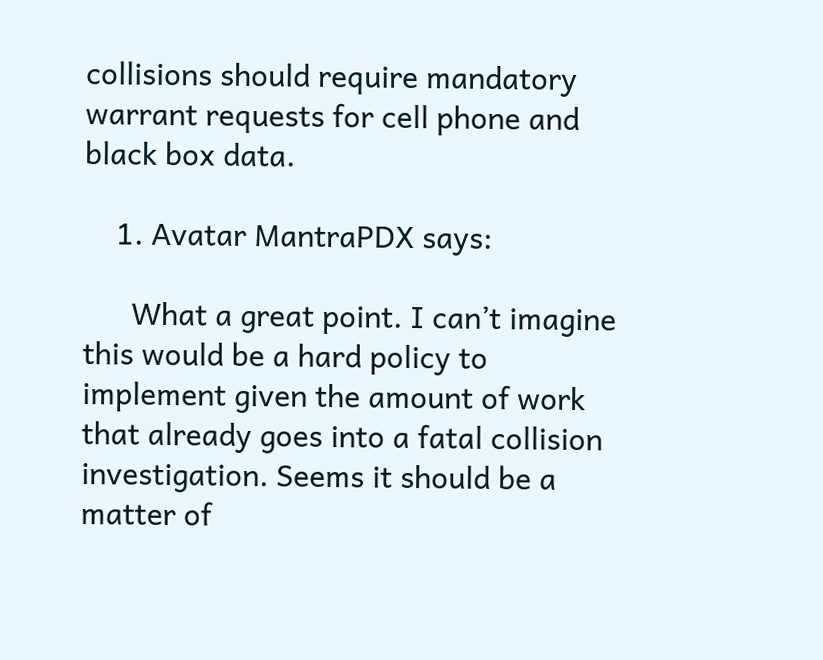collisions should require mandatory warrant requests for cell phone and black box data.

    1. Avatar MantraPDX says:

      What a great point. I can’t imagine this would be a hard policy to implement given the amount of work that already goes into a fatal collision investigation. Seems it should be a matter of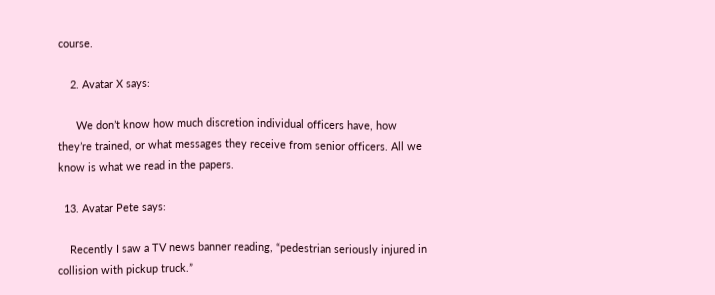course.

    2. Avatar X says:

      We don’t know how much discretion individual officers have, how they’re trained, or what messages they receive from senior officers. All we know is what we read in the papers.

  13. Avatar Pete says:

    Recently I saw a TV news banner reading, “pedestrian seriously injured in collision with pickup truck.”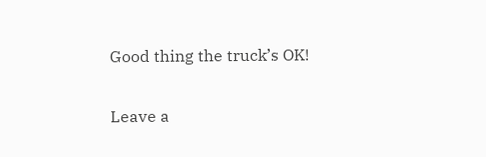Good thing the truck’s OK!

Leave a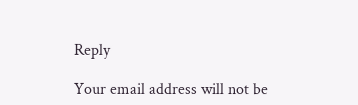Reply

Your email address will not be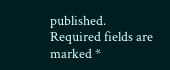published. Required fields are marked *